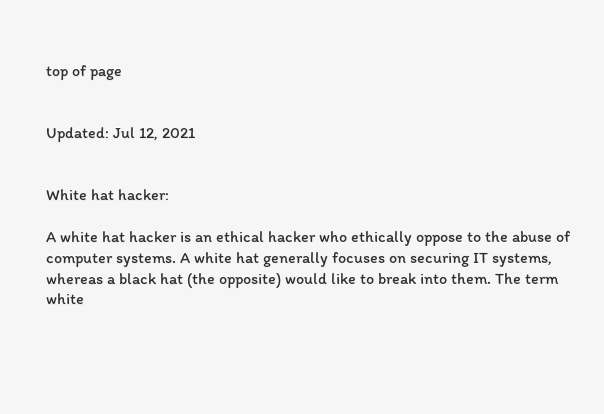top of page


Updated: Jul 12, 2021


White hat hacker:

A white hat hacker is an ethical hacker who ethically oppose to the abuse of computer systems. A white hat generally focuses on securing IT systems, whereas a black hat (the opposite) would like to break into them. The term white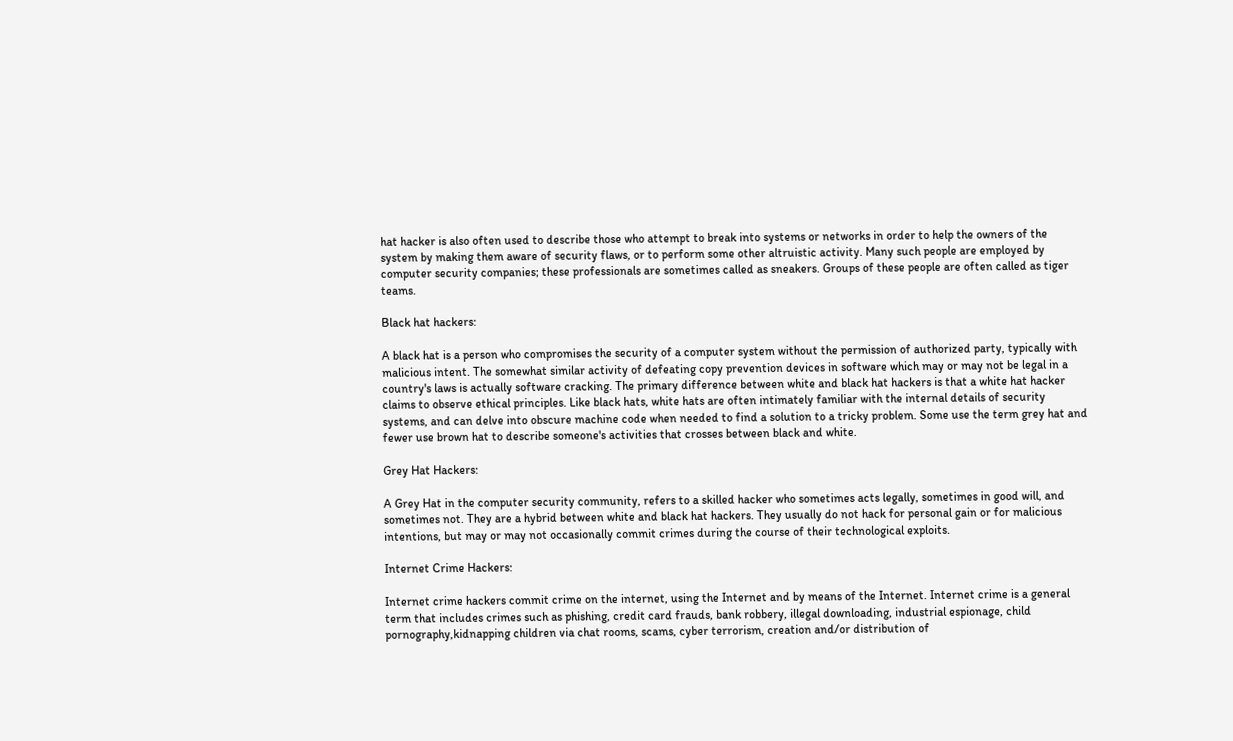hat hacker is also often used to describe those who attempt to break into systems or networks in order to help the owners of the system by making them aware of security flaws, or to perform some other altruistic activity. Many such people are employed by computer security companies; these professionals are sometimes called as sneakers. Groups of these people are often called as tiger teams.

Black hat hackers:

A black hat is a person who compromises the security of a computer system without the permission of authorized party, typically with malicious intent. The somewhat similar activity of defeating copy prevention devices in software which may or may not be legal in a country's laws is actually software cracking. The primary difference between white and black hat hackers is that a white hat hacker claims to observe ethical principles. Like black hats, white hats are often intimately familiar with the internal details of security systems, and can delve into obscure machine code when needed to find a solution to a tricky problem. Some use the term grey hat and fewer use brown hat to describe someone's activities that crosses between black and white.

Grey Hat Hackers:

A Grey Hat in the computer security community, refers to a skilled hacker who sometimes acts legally, sometimes in good will, and sometimes not. They are a hybrid between white and black hat hackers. They usually do not hack for personal gain or for malicious intentions, but may or may not occasionally commit crimes during the course of their technological exploits.

Internet Crime Hackers:

Internet crime hackers commit crime on the internet, using the Internet and by means of the Internet. Internet crime is a general term that includes crimes such as phishing, credit card frauds, bank robbery, illegal downloading, industrial espionage, child pornography,kidnapping children via chat rooms, scams, cyber terrorism, creation and/or distribution of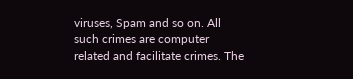viruses, Spam and so on. All such crimes are computer related and facilitate crimes. The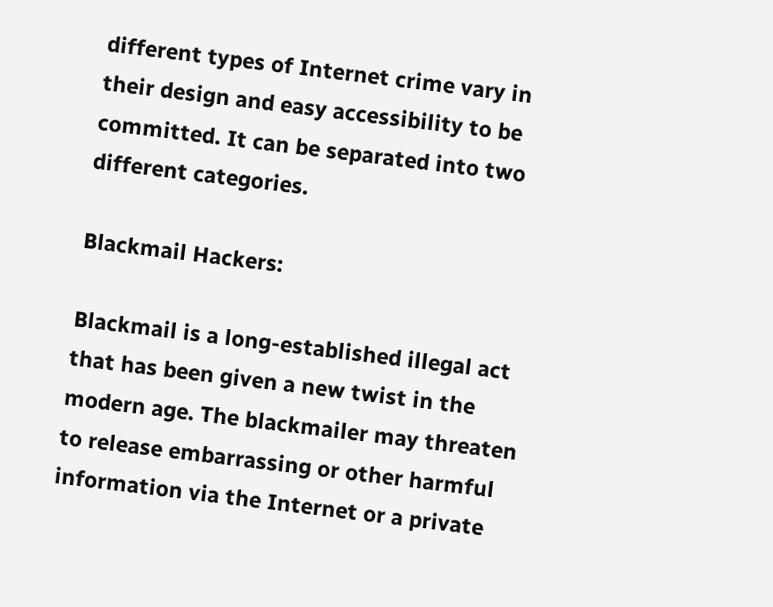different types of Internet crime vary in their design and easy accessibility to be committed. It can be separated into two different categories.

Blackmail Hackers:

Blackmail is a long-established illegal act that has been given a new twist in the modern age. The blackmailer may threaten to release embarrassing or other harmful information via the Internet or a private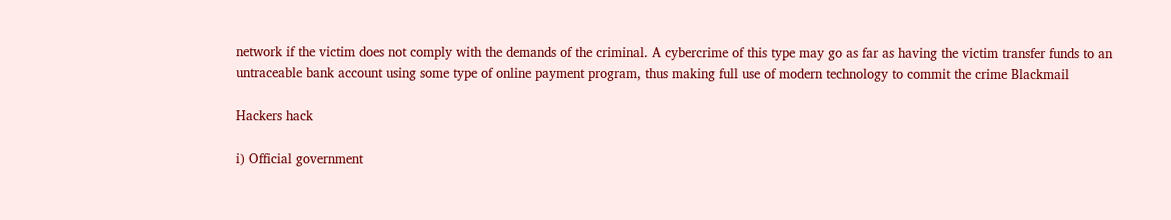network if the victim does not comply with the demands of the criminal. A cybercrime of this type may go as far as having the victim transfer funds to an untraceable bank account using some type of online payment program, thus making full use of modern technology to commit the crime Blackmail

Hackers hack

i) Official government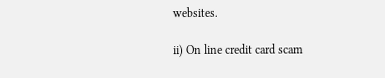websites.

ii) On line credit card scam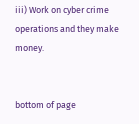iii) Work on cyber crime operations and they make money.


bottom of page